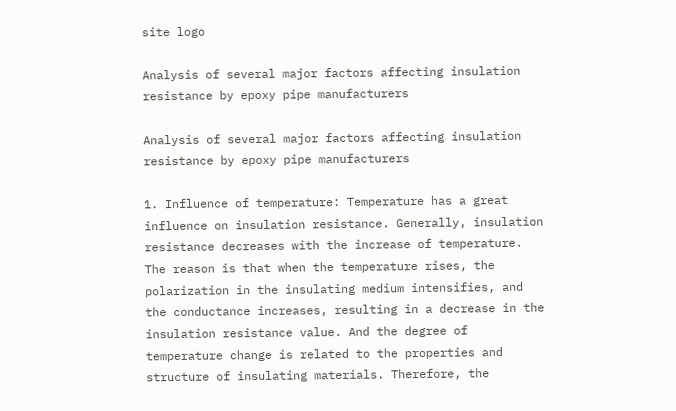site logo

Analysis of several major factors affecting insulation resistance by epoxy pipe manufacturers

Analysis of several major factors affecting insulation resistance by epoxy pipe manufacturers

1. Influence of temperature: Temperature has a great influence on insulation resistance. Generally, insulation resistance decreases with the increase of temperature. The reason is that when the temperature rises, the polarization in the insulating medium intensifies, and the conductance increases, resulting in a decrease in the insulation resistance value. And the degree of temperature change is related to the properties and structure of insulating materials. Therefore, the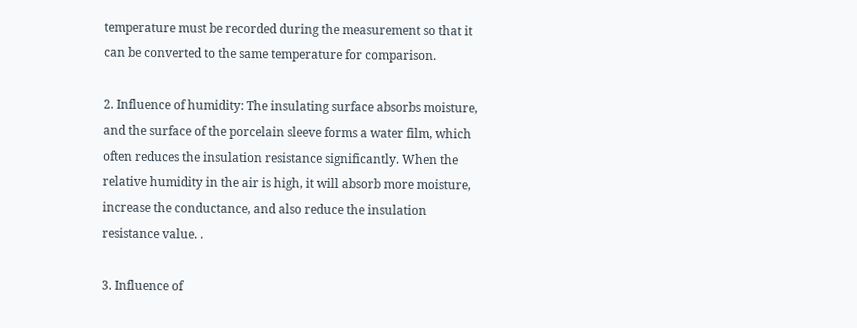temperature must be recorded during the measurement so that it can be converted to the same temperature for comparison.

2. Influence of humidity: The insulating surface absorbs moisture, and the surface of the porcelain sleeve forms a water film, which often reduces the insulation resistance significantly. When the relative humidity in the air is high, it will absorb more moisture, increase the conductance, and also reduce the insulation resistance value. .

3. Influence of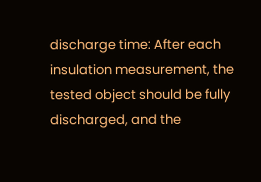discharge time: After each insulation measurement, the tested object should be fully discharged, and the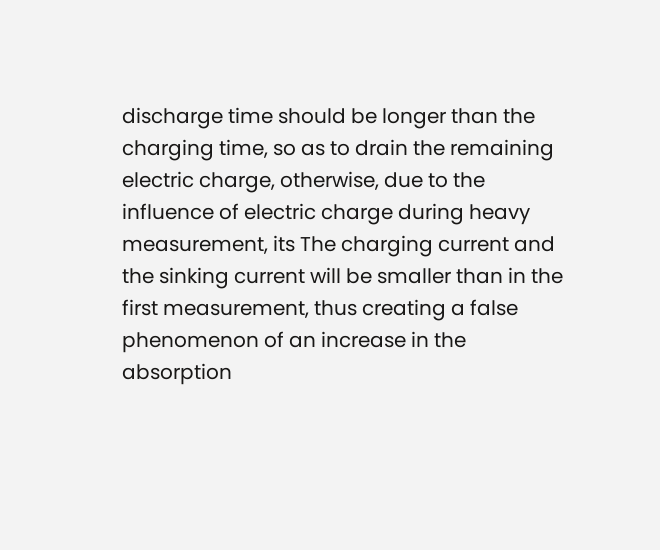discharge time should be longer than the charging time, so as to drain the remaining electric charge, otherwise, due to the influence of electric charge during heavy measurement, its The charging current and the sinking current will be smaller than in the first measurement, thus creating a false phenomenon of an increase in the absorption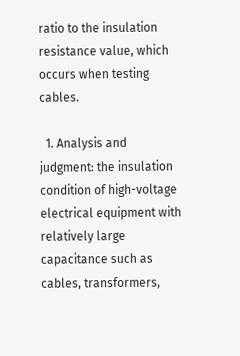ratio to the insulation resistance value, which occurs when testing cables.

  1. Analysis and judgment: the insulation condition of high-voltage electrical equipment with relatively large capacitance such as cables, transformers,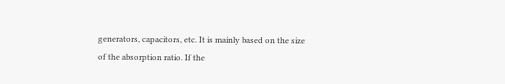generators, capacitors, etc. It is mainly based on the size of the absorption ratio. If the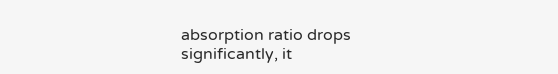absorption ratio drops significantly, it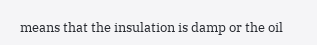means that the insulation is damp or the oil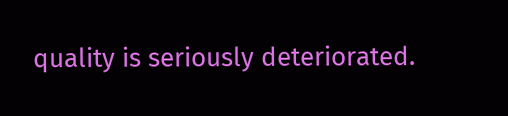quality is seriously deteriorated.